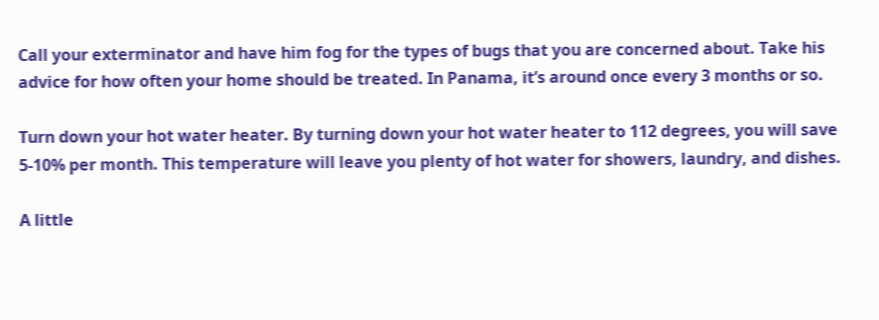Call your exterminator and have him fog for the types of bugs that you are concerned about. Take his advice for how often your home should be treated. In Panama, it’s around once every 3 months or so.

Turn down your hot water heater. By turning down your hot water heater to 112 degrees, you will save 5-10% per month. This temperature will leave you plenty of hot water for showers, laundry, and dishes.

A little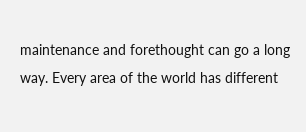maintenance and forethought can go a long way. Every area of the world has different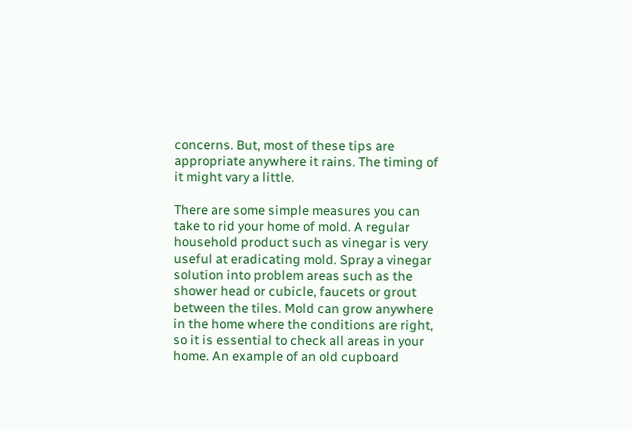concerns. But, most of these tips are appropriate anywhere it rains. The timing of it might vary a little.

There are some simple measures you can take to rid your home of mold. A regular household product such as vinegar is very useful at eradicating mold. Spray a vinegar solution into problem areas such as the shower head or cubicle, faucets or grout between the tiles. Mold can grow anywhere in the home where the conditions are right, so it is essential to check all areas in your home. An example of an old cupboard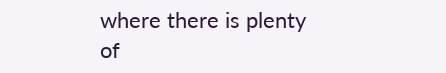where there is plenty of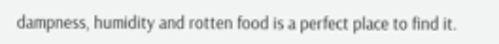dampness, humidity and rotten food is a perfect place to find it.